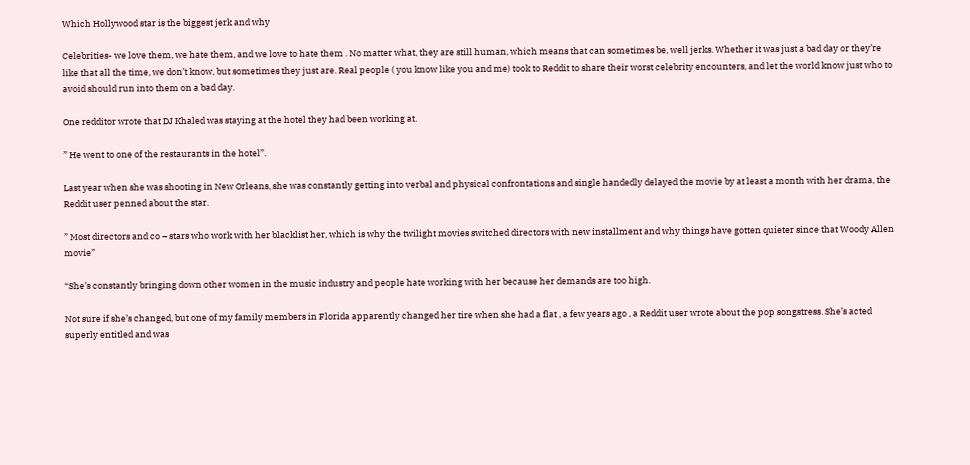Which Hollywood star is the biggest jerk and why

Celebrities- we love them, we hate them, and we love to hate them . No matter what, they are still human, which means that can sometimes be, well jerks. Whether it was just a bad day or they’re like that all the time, we don’t know, but sometimes they just are. Real people ( you know like you and me) took to Reddit to share their worst celebrity encounters, and let the world know just who to avoid should run into them on a bad day.

One redditor wrote that DJ Khaled was staying at the hotel they had been working at.

” He went to one of the restaurants in the hotel”.

Last year when she was shooting in New Orleans, she was constantly getting into verbal and physical confrontations and single handedly delayed the movie by at least a month with her drama, the Reddit user penned about the star.

” Most directors and co – stars who work with her blacklist her, which is why the twilight movies switched directors with new installment and why things have gotten quieter since that Woody Allen movie”

“She’s constantly bringing down other women in the music industry and people hate working with her because her demands are too high.

Not sure if she’s changed, but one of my family members in Florida apparently changed her tire when she had a flat , a few years ago , a Reddit user wrote about the pop songstress. She’s acted superly entitled and was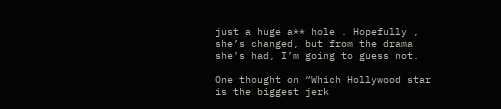just a huge a** hole . Hopefully , she’s changed, but from the drama she’s had, I’m going to guess not.

One thought on “Which Hollywood star is the biggest jerk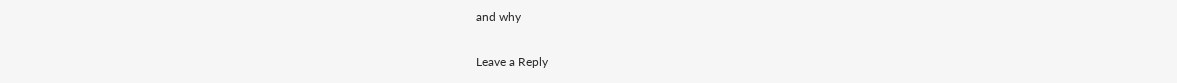and why

Leave a Reply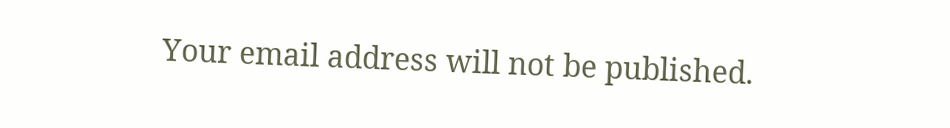Your email address will not be published.